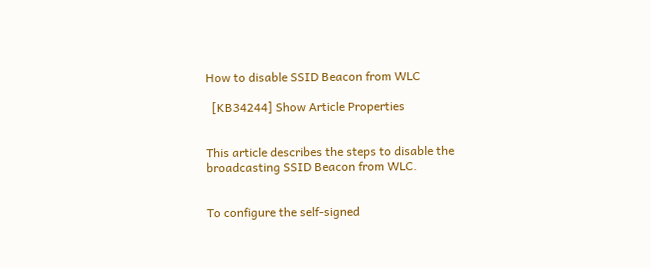How to disable SSID Beacon from WLC

  [KB34244] Show Article Properties


This article describes the steps to disable the broadcasting SSID Beacon from WLC.


To configure the self-signed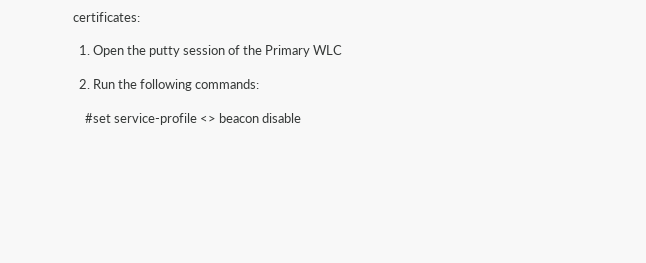certificates:

  1. Open the putty session of the Primary WLC

  2. Run the following commands:

    #set service-profile <> beacon disable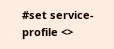#set service-profile <>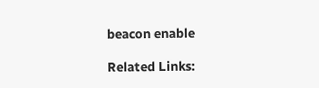beacon enable

Related Links: